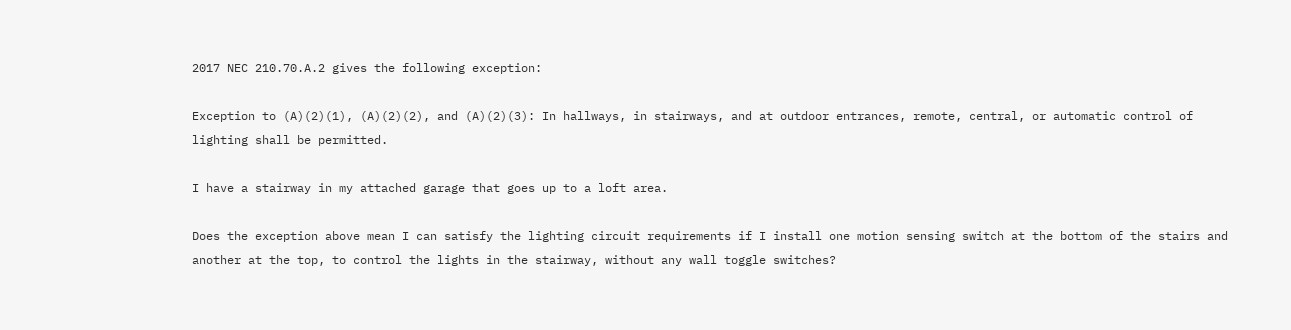2017 NEC 210.70.A.2 gives the following exception:

Exception to (A)(2)(1), (A)(2)(2), and (A)(2)(3): In hallways, in stairways, and at outdoor entrances, remote, central, or automatic control of lighting shall be permitted.

I have a stairway in my attached garage that goes up to a loft area.

Does the exception above mean I can satisfy the lighting circuit requirements if I install one motion sensing switch at the bottom of the stairs and another at the top, to control the lights in the stairway, without any wall toggle switches?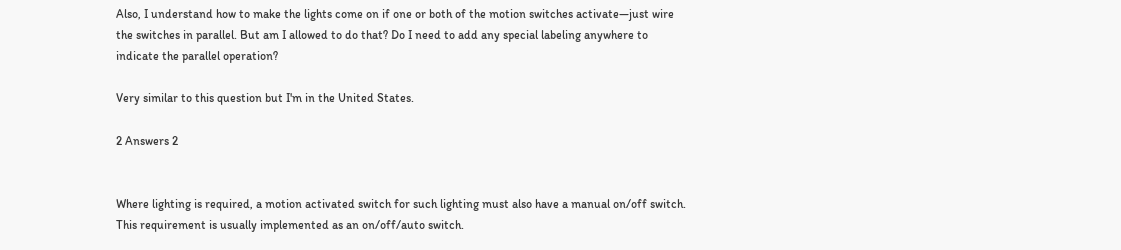Also, I understand how to make the lights come on if one or both of the motion switches activate—just wire the switches in parallel. But am I allowed to do that? Do I need to add any special labeling anywhere to indicate the parallel operation?

Very similar to this question but I'm in the United States.

2 Answers 2


Where lighting is required, a motion activated switch for such lighting must also have a manual on/off switch. This requirement is usually implemented as an on/off/auto switch.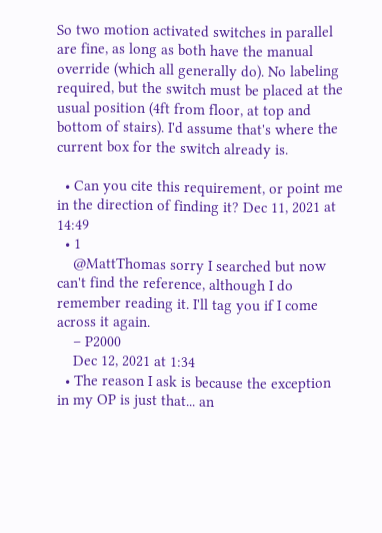So two motion activated switches in parallel are fine, as long as both have the manual override (which all generally do). No labeling required, but the switch must be placed at the usual position (4ft from floor, at top and bottom of stairs). I'd assume that's where the current box for the switch already is.

  • Can you cite this requirement, or point me in the direction of finding it? Dec 11, 2021 at 14:49
  • 1
    @MattThomas sorry I searched but now can't find the reference, although I do remember reading it. I'll tag you if I come across it again.
    – P2000
    Dec 12, 2021 at 1:34
  • The reason I ask is because the exception in my OP is just that... an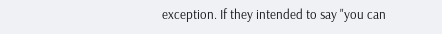exception. If they intended to say "you can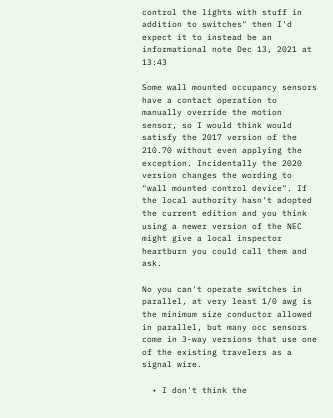control the lights with stuff in addition to switches" then I'd expect it to instead be an informational note Dec 13, 2021 at 13:43

Some wall mounted occupancy sensors have a contact operation to manually override the motion sensor, so I would think would satisfy the 2017 version of the 210.70 without even applying the exception. Incidentally the 2020 version changes the wording to "wall mounted control device". If the local authority hasn't adopted the current edition and you think using a newer version of the NEC might give a local inspector heartburn you could call them and ask.

No you can't operate switches in parallel, at very least 1/0 awg is the minimum size conductor allowed in parallel, but many occ sensors come in 3-way versions that use one of the existing travelers as a signal wire.

  • I don't think the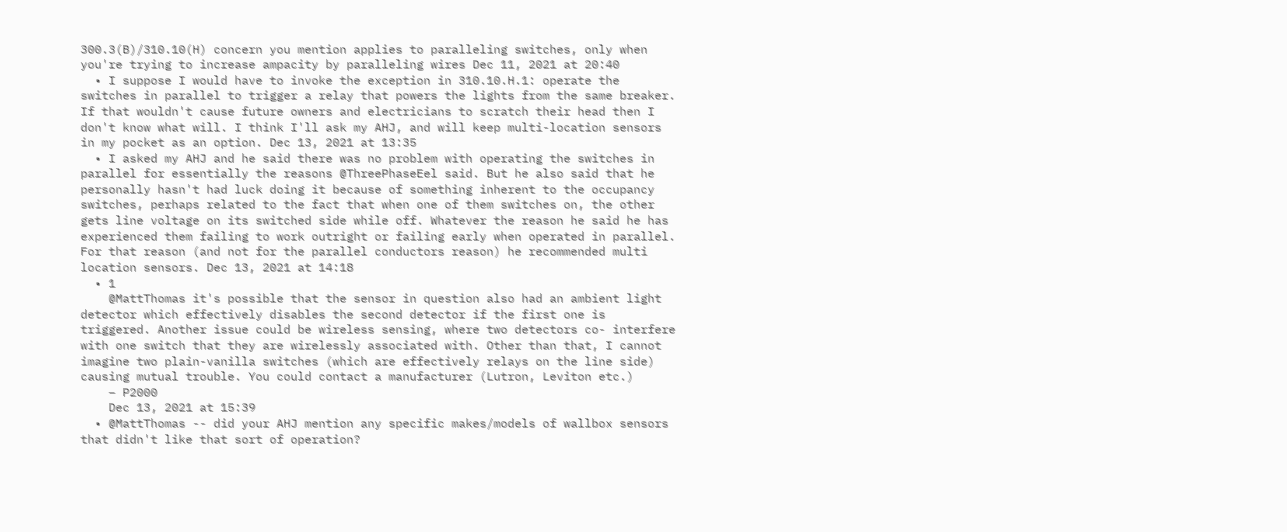300.3(B)/310.10(H) concern you mention applies to paralleling switches, only when you're trying to increase ampacity by paralleling wires Dec 11, 2021 at 20:40
  • I suppose I would have to invoke the exception in 310.10.H.1: operate the switches in parallel to trigger a relay that powers the lights from the same breaker. If that wouldn't cause future owners and electricians to scratch their head then I don't know what will. I think I'll ask my AHJ, and will keep multi-location sensors in my pocket as an option. Dec 13, 2021 at 13:35
  • I asked my AHJ and he said there was no problem with operating the switches in parallel for essentially the reasons @ThreePhaseEel said. But he also said that he personally hasn't had luck doing it because of something inherent to the occupancy switches, perhaps related to the fact that when one of them switches on, the other gets line voltage on its switched side while off. Whatever the reason he said he has experienced them failing to work outright or failing early when operated in parallel. For that reason (and not for the parallel conductors reason) he recommended multi location sensors. Dec 13, 2021 at 14:18
  • 1
    @MattThomas it's possible that the sensor in question also had an ambient light detector which effectively disables the second detector if the first one is triggered. Another issue could be wireless sensing, where two detectors co- interfere with one switch that they are wirelessly associated with. Other than that, I cannot imagine two plain-vanilla switches (which are effectively relays on the line side) causing mutual trouble. You could contact a manufacturer (Lutron, Leviton etc.)
    – P2000
    Dec 13, 2021 at 15:39
  • @MattThomas -- did your AHJ mention any specific makes/models of wallbox sensors that didn't like that sort of operation?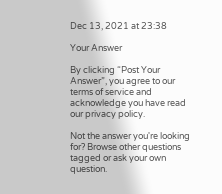Dec 13, 2021 at 23:38

Your Answer

By clicking “Post Your Answer”, you agree to our terms of service and acknowledge you have read our privacy policy.

Not the answer you're looking for? Browse other questions tagged or ask your own question.